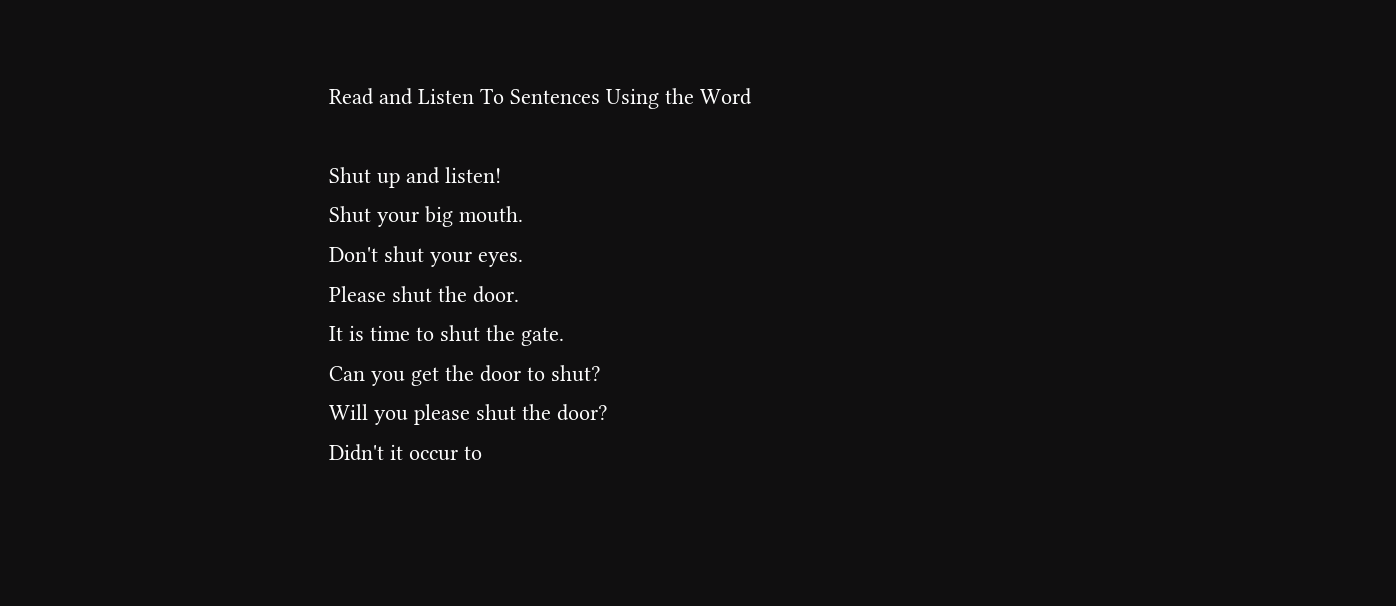Read and Listen To Sentences Using the Word

Shut up and listen!
Shut your big mouth.
Don't shut your eyes.
Please shut the door.
It is time to shut the gate.
Can you get the door to shut?
Will you please shut the door?
Didn't it occur to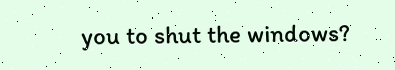you to shut the windows?